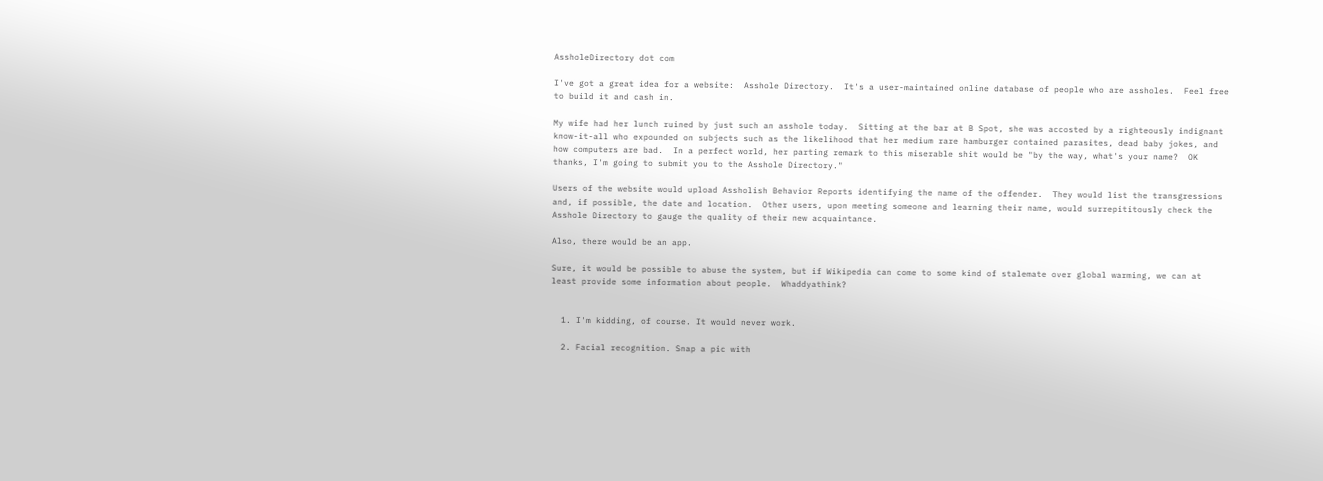AssholeDirectory dot com

I've got a great idea for a website:  Asshole Directory.  It's a user-maintained online database of people who are assholes.  Feel free to build it and cash in.

My wife had her lunch ruined by just such an asshole today.  Sitting at the bar at B Spot, she was accosted by a righteously indignant know-it-all who expounded on subjects such as the likelihood that her medium rare hamburger contained parasites, dead baby jokes, and how computers are bad.  In a perfect world, her parting remark to this miserable shit would be "by the way, what's your name?  OK thanks, I'm going to submit you to the Asshole Directory."

Users of the website would upload Assholish Behavior Reports identifying the name of the offender.  They would list the transgressions and, if possible, the date and location.  Other users, upon meeting someone and learning their name, would surrepititously check the Asshole Directory to gauge the quality of their new acquaintance.

Also, there would be an app.

Sure, it would be possible to abuse the system, but if Wikipedia can come to some kind of stalemate over global warming, we can at least provide some information about people.  Whaddyathink?


  1. I'm kidding, of course. It would never work.

  2. Facial recognition. Snap a pic with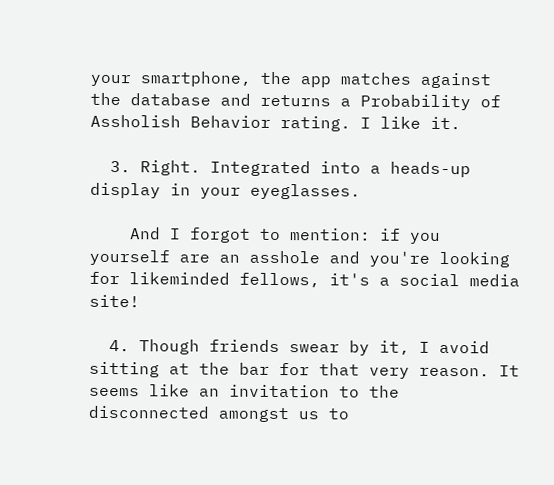your smartphone, the app matches against the database and returns a Probability of Assholish Behavior rating. I like it.

  3. Right. Integrated into a heads-up display in your eyeglasses.

    And I forgot to mention: if you yourself are an asshole and you're looking for likeminded fellows, it's a social media site!

  4. Though friends swear by it, I avoid sitting at the bar for that very reason. It seems like an invitation to the disconnected amongst us to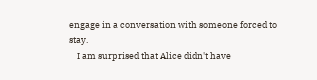engage in a conversation with someone forced to stay.
    I am surprised that Alice didn't have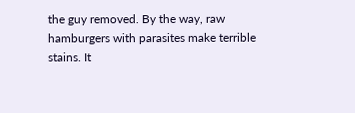the guy removed. By the way, raw hamburgers with parasites make terrible stains. It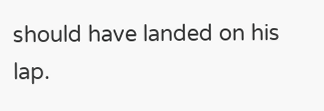should have landed on his lap.